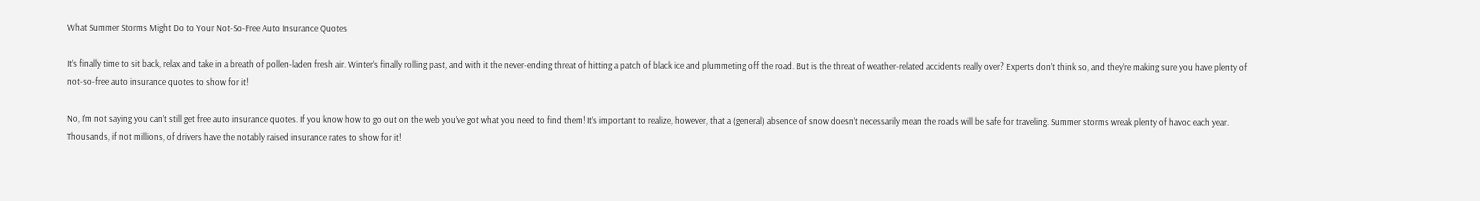What Summer Storms Might Do to Your Not-So-Free Auto Insurance Quotes

It’s finally time to sit back, relax and take in a breath of pollen-laden fresh air. Winter’s finally rolling past, and with it the never-ending threat of hitting a patch of black ice and plummeting off the road. But is the threat of weather-related accidents really over? Experts don’t think so, and they’re making sure you have plenty of not-so-free auto insurance quotes to show for it!

No, I’m not saying you can’t still get free auto insurance quotes. If you know how to go out on the web you’ve got what you need to find them! It’s important to realize, however, that a (general) absence of snow doesn’t necessarily mean the roads will be safe for traveling. Summer storms wreak plenty of havoc each year. Thousands, if not millions, of drivers have the notably raised insurance rates to show for it!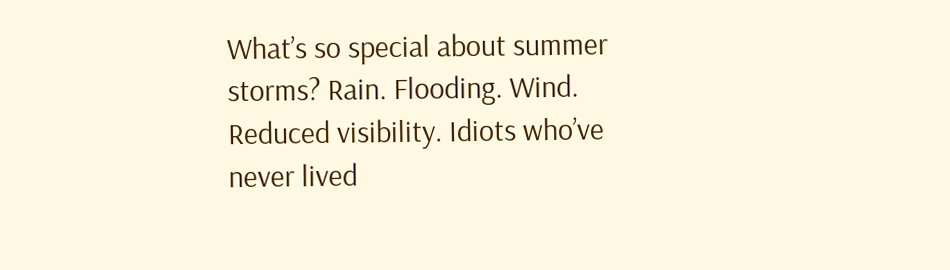What’s so special about summer storms? Rain. Flooding. Wind. Reduced visibility. Idiots who’ve never lived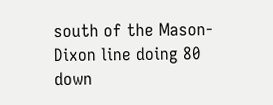south of the Mason-Dixon line doing 80 down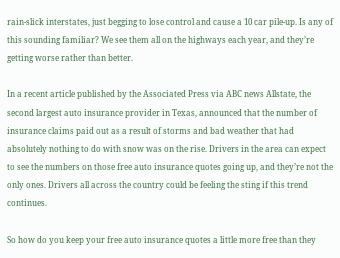rain-slick interstates, just begging to lose control and cause a 10 car pile-up. Is any of this sounding familiar? We see them all on the highways each year, and they’re getting worse rather than better.

In a recent article published by the Associated Press via ABC news Allstate, the second largest auto insurance provider in Texas, announced that the number of insurance claims paid out as a result of storms and bad weather that had absolutely nothing to do with snow was on the rise. Drivers in the area can expect to see the numbers on those free auto insurance quotes going up, and they’re not the only ones. Drivers all across the country could be feeling the sting if this trend continues.

So how do you keep your free auto insurance quotes a little more free than they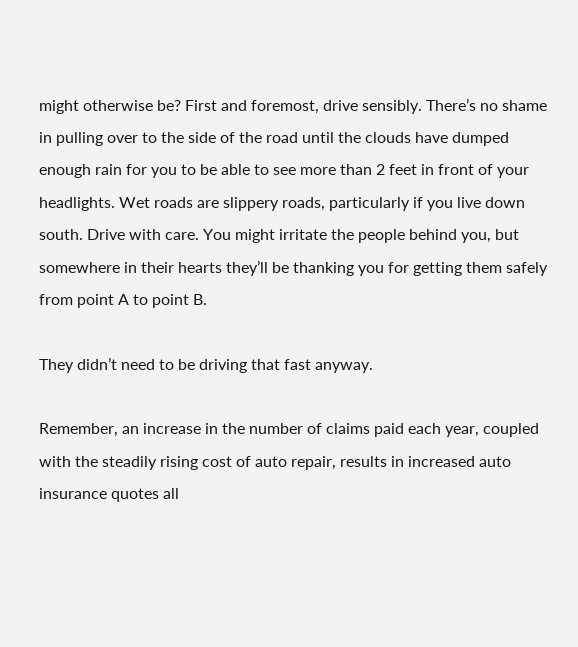might otherwise be? First and foremost, drive sensibly. There’s no shame in pulling over to the side of the road until the clouds have dumped enough rain for you to be able to see more than 2 feet in front of your headlights. Wet roads are slippery roads, particularly if you live down south. Drive with care. You might irritate the people behind you, but somewhere in their hearts they’ll be thanking you for getting them safely from point A to point B.

They didn’t need to be driving that fast anyway.

Remember, an increase in the number of claims paid each year, coupled with the steadily rising cost of auto repair, results in increased auto insurance quotes all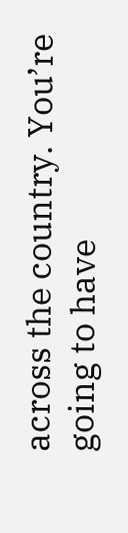across the country. You’re going to have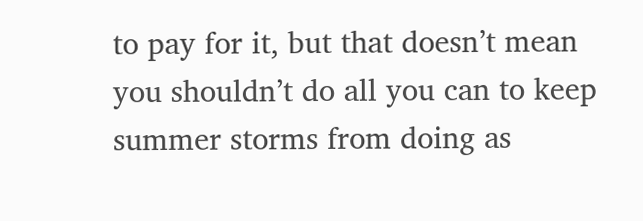to pay for it, but that doesn’t mean you shouldn’t do all you can to keep summer storms from doing as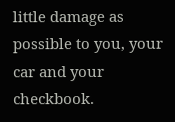little damage as possible to you, your car and your checkbook.